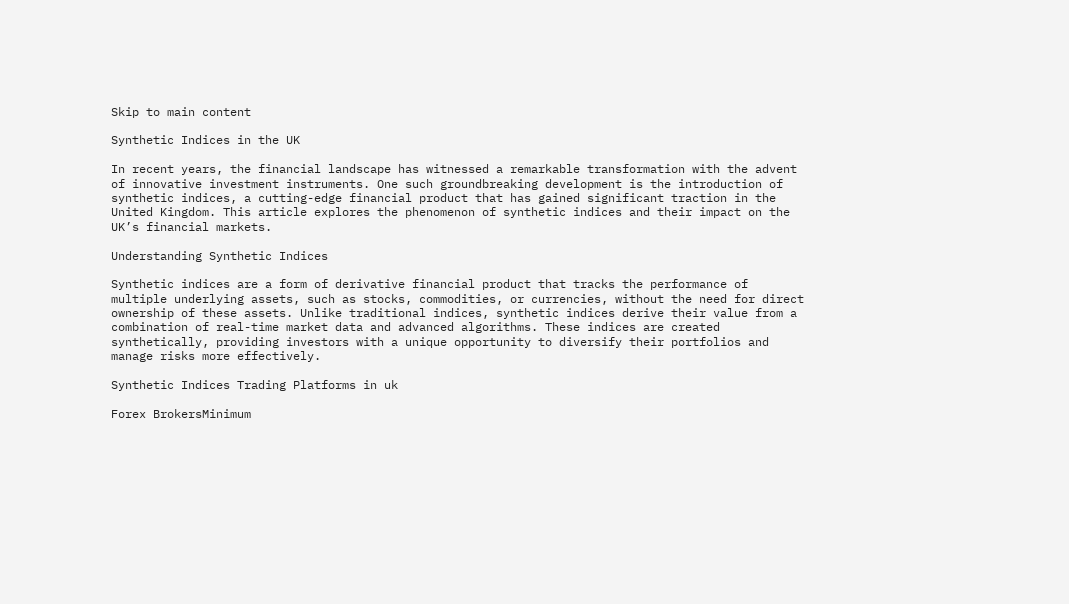Skip to main content

Synthetic Indices in the UK

In recent years, the financial landscape has witnessed a remarkable transformation with the advent of innovative investment instruments. One such groundbreaking development is the introduction of synthetic indices, a cutting-edge financial product that has gained significant traction in the United Kingdom. This article explores the phenomenon of synthetic indices and their impact on the UK’s financial markets.

Understanding Synthetic Indices

Synthetic indices are a form of derivative financial product that tracks the performance of multiple underlying assets, such as stocks, commodities, or currencies, without the need for direct ownership of these assets. Unlike traditional indices, synthetic indices derive their value from a combination of real-time market data and advanced algorithms. These indices are created synthetically, providing investors with a unique opportunity to diversify their portfolios and manage risks more effectively.

Synthetic Indices Trading Platforms in uk

Forex BrokersMinimum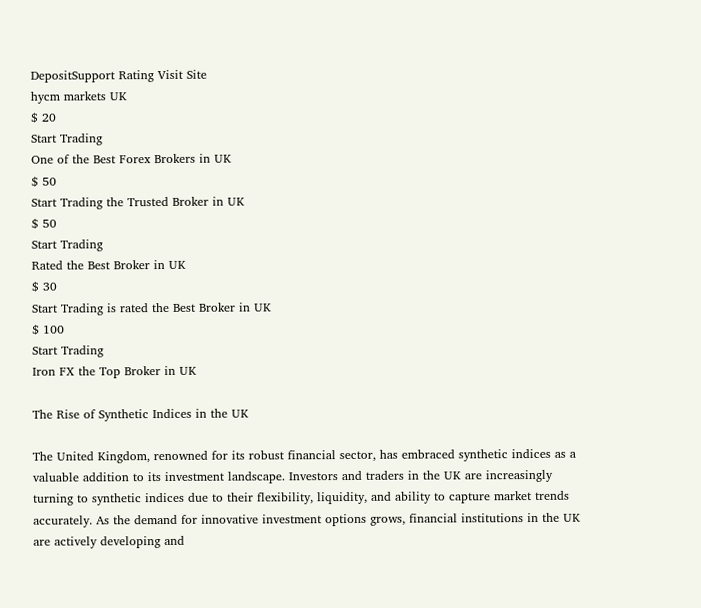DepositSupport Rating Visit Site
hycm markets UK
$ 20
Start Trading
One of the Best Forex Brokers in UK
$ 50
Start Trading the Trusted Broker in UK
$ 50
Start Trading
Rated the Best Broker in UK
$ 30
Start Trading is rated the Best Broker in UK
$ 100
Start Trading
Iron FX the Top Broker in UK

The Rise of Synthetic Indices in the UK

The United Kingdom, renowned for its robust financial sector, has embraced synthetic indices as a valuable addition to its investment landscape. Investors and traders in the UK are increasingly turning to synthetic indices due to their flexibility, liquidity, and ability to capture market trends accurately. As the demand for innovative investment options grows, financial institutions in the UK are actively developing and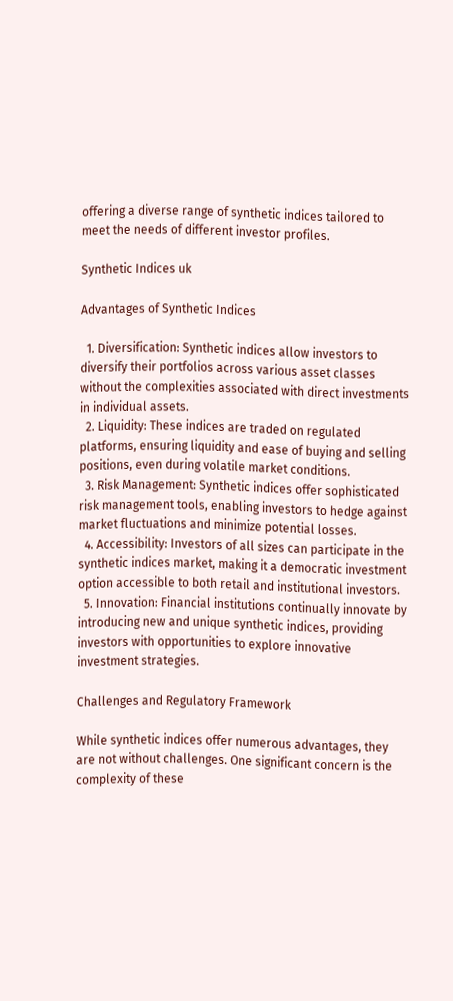offering a diverse range of synthetic indices tailored to meet the needs of different investor profiles.

Synthetic Indices uk

Advantages of Synthetic Indices

  1. Diversification: Synthetic indices allow investors to diversify their portfolios across various asset classes without the complexities associated with direct investments in individual assets.
  2. Liquidity: These indices are traded on regulated platforms, ensuring liquidity and ease of buying and selling positions, even during volatile market conditions.
  3. Risk Management: Synthetic indices offer sophisticated risk management tools, enabling investors to hedge against market fluctuations and minimize potential losses.
  4. Accessibility: Investors of all sizes can participate in the synthetic indices market, making it a democratic investment option accessible to both retail and institutional investors.
  5. Innovation: Financial institutions continually innovate by introducing new and unique synthetic indices, providing investors with opportunities to explore innovative investment strategies.

Challenges and Regulatory Framework

While synthetic indices offer numerous advantages, they are not without challenges. One significant concern is the complexity of these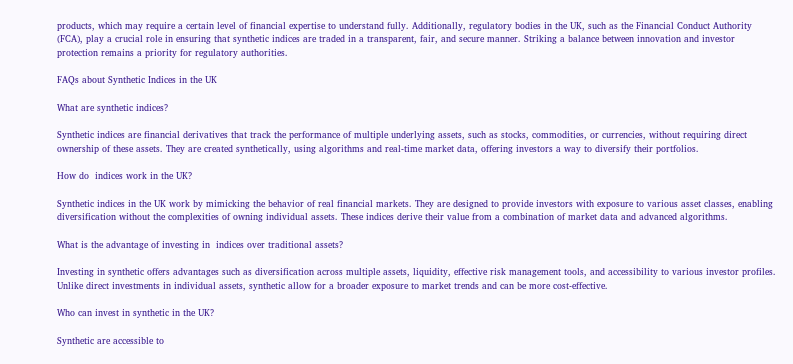products, which may require a certain level of financial expertise to understand fully. Additionally, regulatory bodies in the UK, such as the Financial Conduct Authority (FCA), play a crucial role in ensuring that synthetic indices are traded in a transparent, fair, and secure manner. Striking a balance between innovation and investor protection remains a priority for regulatory authorities.

FAQs about Synthetic Indices in the UK

What are synthetic indices?

Synthetic indices are financial derivatives that track the performance of multiple underlying assets, such as stocks, commodities, or currencies, without requiring direct ownership of these assets. They are created synthetically, using algorithms and real-time market data, offering investors a way to diversify their portfolios.

How do  indices work in the UK?

Synthetic indices in the UK work by mimicking the behavior of real financial markets. They are designed to provide investors with exposure to various asset classes, enabling diversification without the complexities of owning individual assets. These indices derive their value from a combination of market data and advanced algorithms.

What is the advantage of investing in  indices over traditional assets?

Investing in synthetic offers advantages such as diversification across multiple assets, liquidity, effective risk management tools, and accessibility to various investor profiles. Unlike direct investments in individual assets, synthetic allow for a broader exposure to market trends and can be more cost-effective.

Who can invest in synthetic in the UK?

Synthetic are accessible to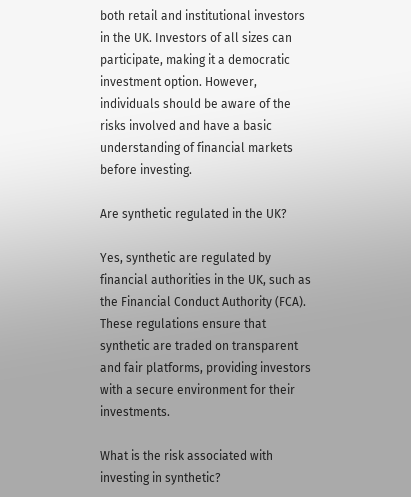both retail and institutional investors in the UK. Investors of all sizes can participate, making it a democratic investment option. However, individuals should be aware of the risks involved and have a basic understanding of financial markets before investing.

Are synthetic regulated in the UK?

Yes, synthetic are regulated by financial authorities in the UK, such as the Financial Conduct Authority (FCA). These regulations ensure that synthetic are traded on transparent and fair platforms, providing investors with a secure environment for their investments.

What is the risk associated with investing in synthetic?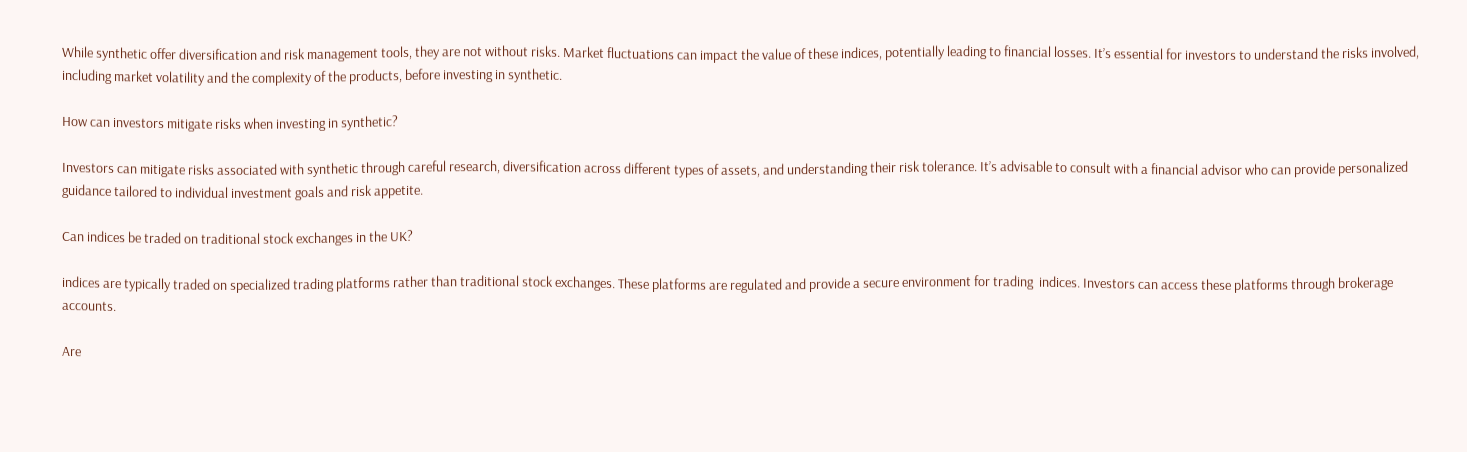While synthetic offer diversification and risk management tools, they are not without risks. Market fluctuations can impact the value of these indices, potentially leading to financial losses. It’s essential for investors to understand the risks involved, including market volatility and the complexity of the products, before investing in synthetic.

How can investors mitigate risks when investing in synthetic?

Investors can mitigate risks associated with synthetic through careful research, diversification across different types of assets, and understanding their risk tolerance. It’s advisable to consult with a financial advisor who can provide personalized guidance tailored to individual investment goals and risk appetite.

Can indices be traded on traditional stock exchanges in the UK?

indices are typically traded on specialized trading platforms rather than traditional stock exchanges. These platforms are regulated and provide a secure environment for trading  indices. Investors can access these platforms through brokerage accounts.

Are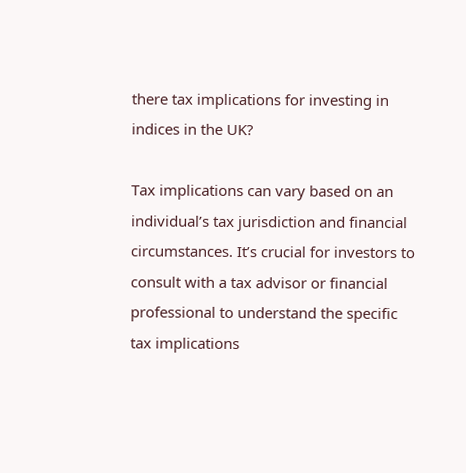there tax implications for investing in indices in the UK?

Tax implications can vary based on an individual’s tax jurisdiction and financial circumstances. It’s crucial for investors to consult with a tax advisor or financial professional to understand the specific tax implications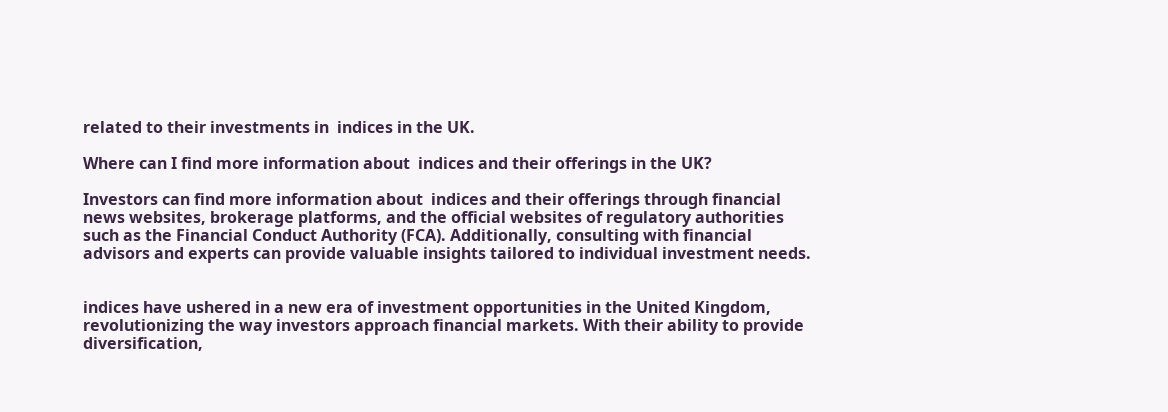related to their investments in  indices in the UK.

Where can I find more information about  indices and their offerings in the UK?

Investors can find more information about  indices and their offerings through financial news websites, brokerage platforms, and the official websites of regulatory authorities such as the Financial Conduct Authority (FCA). Additionally, consulting with financial advisors and experts can provide valuable insights tailored to individual investment needs.


indices have ushered in a new era of investment opportunities in the United Kingdom, revolutionizing the way investors approach financial markets. With their ability to provide diversification,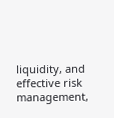liquidity, and effective risk management,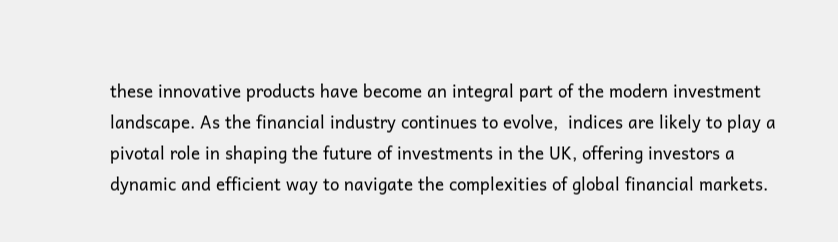these innovative products have become an integral part of the modern investment landscape. As the financial industry continues to evolve,  indices are likely to play a pivotal role in shaping the future of investments in the UK, offering investors a dynamic and efficient way to navigate the complexities of global financial markets.